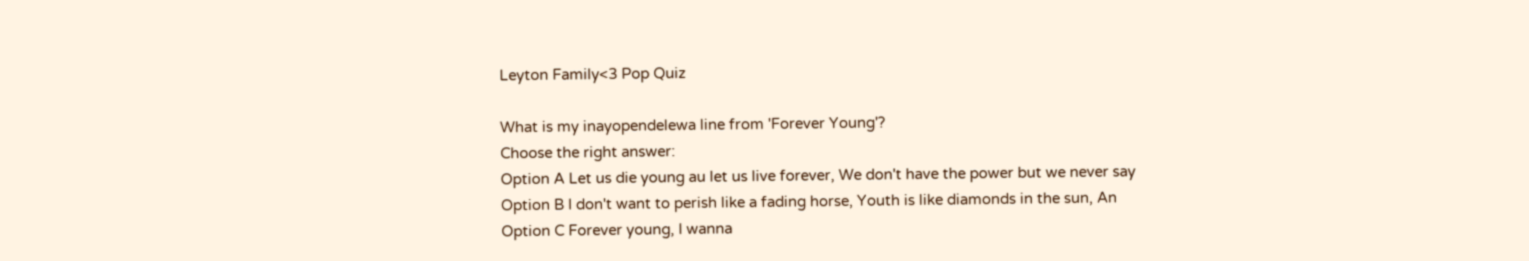Leyton Family<3 Pop Quiz

What is my inayopendelewa line from 'Forever Young'?
Choose the right answer:
Option A Let us die young au let us live forever, We don't have the power but we never say
Option B I don't want to perish like a fading horse, Youth is like diamonds in the sun, An
Option C Forever young, I wanna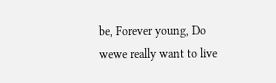be, Forever young, Do wewe really want to live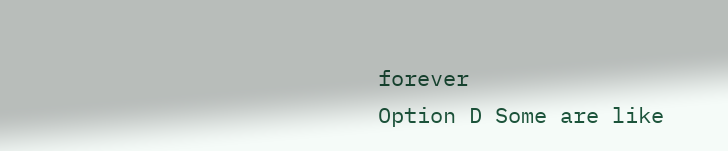forever
Option D Some are like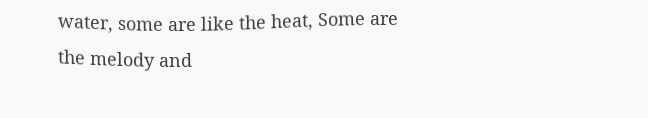water, some are like the heat, Some are the melody and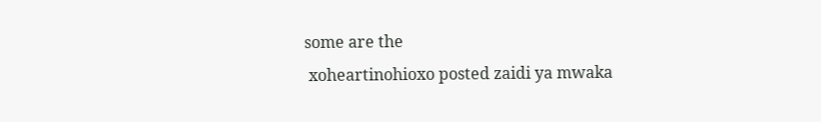some are the
 xoheartinohioxo posted zaidi ya mwaka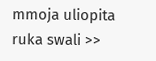mmoja uliopita
ruka swali >>